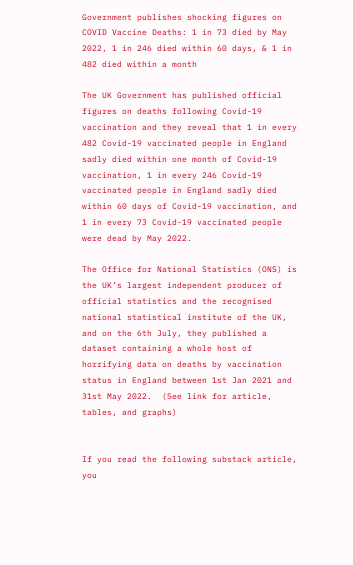Government publishes shocking figures on COVID Vaccine Deaths: 1 in 73 died by May 2022, 1 in 246 died within 60 days, & 1 in 482 died within a month

The UK Government has published official figures on deaths following Covid-19 vaccination and they reveal that 1 in every 482 Covid-19 vaccinated people in England sadly died within one month of Covid-19 vaccination, 1 in every 246 Covid-19 vaccinated people in England sadly died within 60 days of Covid-19 vaccination, and 1 in every 73 Covid-19 vaccinated people were dead by May 2022.

The Office for National Statistics (ONS) is the UK’s largest independent producer of official statistics and the recognised national statistical institute of the UK, and on the 6th July, they published a dataset containing a whole host of horrifying data on deaths by vaccination status in England between 1st Jan 2021 and 31st May 2022.  (See link for article, tables, and graphs)


If you read the following substack article, you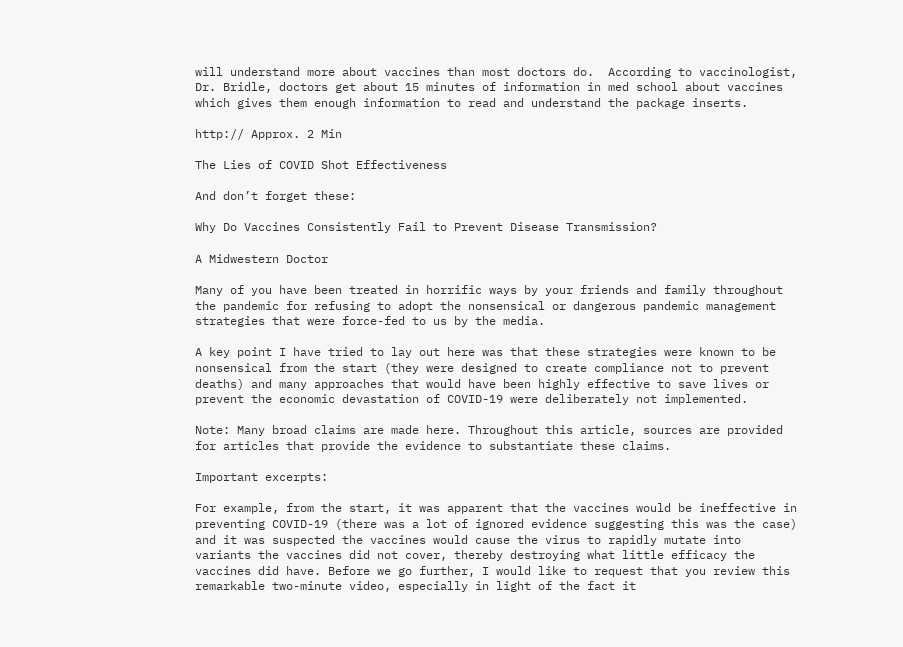will understand more about vaccines than most doctors do.  According to vaccinologist, Dr. Bridle, doctors get about 15 minutes of information in med school about vaccines which gives them enough information to read and understand the package inserts.

http:// Approx. 2 Min

The Lies of COVID Shot Effectiveness

And don’t forget these:

Why Do Vaccines Consistently Fail to Prevent Disease Transmission?

A Midwestern Doctor

Many of you have been treated in horrific ways by your friends and family throughout the pandemic for refusing to adopt the nonsensical or dangerous pandemic management strategies that were force-fed to us by the media.

A key point I have tried to lay out here was that these strategies were known to be nonsensical from the start (they were designed to create compliance not to prevent deaths) and many approaches that would have been highly effective to save lives or prevent the economic devastation of COVID-19 were deliberately not implemented.

Note: Many broad claims are made here. Throughout this article, sources are provided for articles that provide the evidence to substantiate these claims.

Important excerpts:

For example, from the start, it was apparent that the vaccines would be ineffective in preventing COVID-19 (there was a lot of ignored evidence suggesting this was the case) and it was suspected the vaccines would cause the virus to rapidly mutate into variants the vaccines did not cover, thereby destroying what little efficacy the vaccines did have. Before we go further, I would like to request that you review this remarkable two-minute video, especially in light of the fact it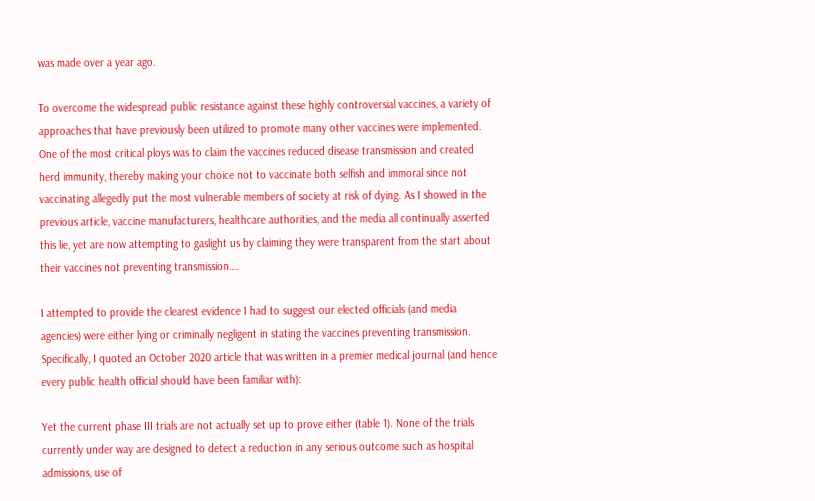was made over a year ago.

To overcome the widespread public resistance against these highly controversial vaccines, a variety of approaches that have previously been utilized to promote many other vaccines were implemented. One of the most critical ploys was to claim the vaccines reduced disease transmission and created herd immunity, thereby making your choice not to vaccinate both selfish and immoral since not vaccinating allegedly put the most vulnerable members of society at risk of dying. As I showed in the previous article, vaccine manufacturers, healthcare authorities, and the media all continually asserted this lie, yet are now attempting to gaslight us by claiming they were transparent from the start about their vaccines not preventing transmission….

I attempted to provide the clearest evidence I had to suggest our elected officials (and media agencies) were either lying or criminally negligent in stating the vaccines preventing transmission. Specifically, I quoted an October 2020 article that was written in a premier medical journal (and hence every public health official should have been familiar with):

Yet the current phase III trials are not actually set up to prove either (table 1). None of the trials currently under way are designed to detect a reduction in any serious outcome such as hospital admissions, use of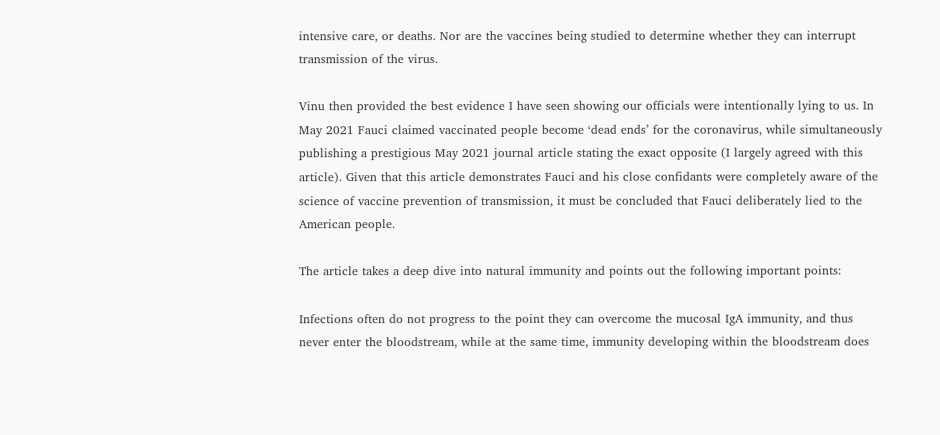intensive care, or deaths. Nor are the vaccines being studied to determine whether they can interrupt transmission of the virus.

Vinu then provided the best evidence I have seen showing our officials were intentionally lying to us. In May 2021 Fauci claimed vaccinated people become ‘dead ends’ for the coronavirus, while simultaneously publishing a prestigious May 2021 journal article stating the exact opposite (I largely agreed with this article). Given that this article demonstrates Fauci and his close confidants were completely aware of the science of vaccine prevention of transmission, it must be concluded that Fauci deliberately lied to the American people.

The article takes a deep dive into natural immunity and points out the following important points:

Infections often do not progress to the point they can overcome the mucosal IgA immunity, and thus never enter the bloodstream, while at the same time, immunity developing within the bloodstream does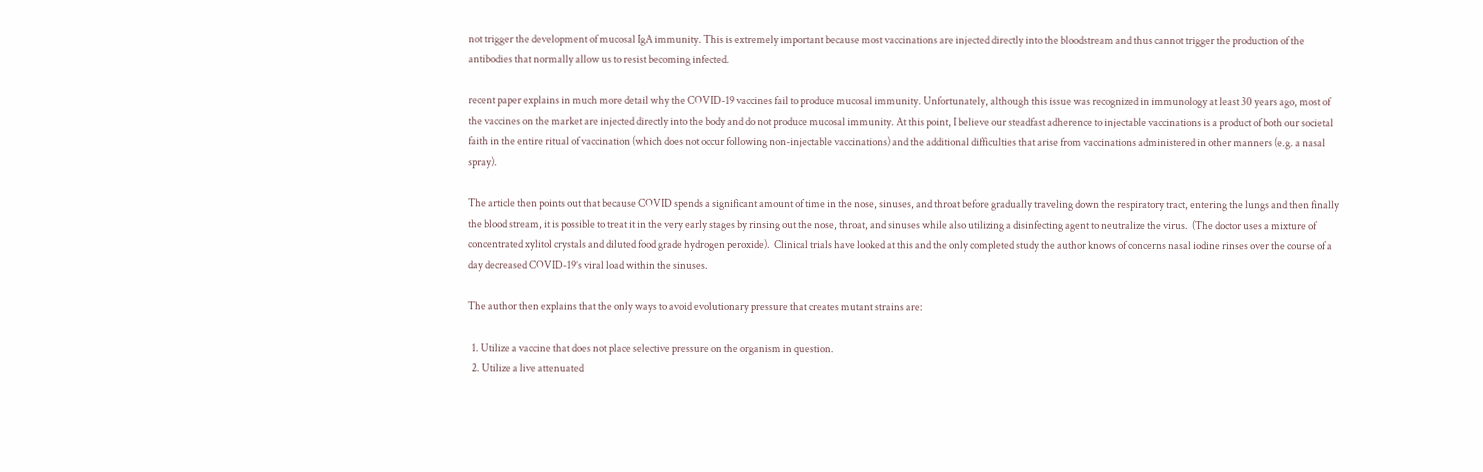not trigger the development of mucosal IgA immunity. This is extremely important because most vaccinations are injected directly into the bloodstream and thus cannot trigger the production of the antibodies that normally allow us to resist becoming infected.

recent paper explains in much more detail why the COVID-19 vaccines fail to produce mucosal immunity. Unfortunately, although this issue was recognized in immunology at least 30 years ago, most of the vaccines on the market are injected directly into the body and do not produce mucosal immunity. At this point, I believe our steadfast adherence to injectable vaccinations is a product of both our societal faith in the entire ritual of vaccination (which does not occur following non-injectable vaccinations) and the additional difficulties that arise from vaccinations administered in other manners (e.g. a nasal spray).

The article then points out that because COVID spends a significant amount of time in the nose, sinuses, and throat before gradually traveling down the respiratory tract, entering the lungs and then finally the blood stream, it is possible to treat it in the very early stages by rinsing out the nose, throat, and sinuses while also utilizing a disinfecting agent to neutralize the virus.  (The doctor uses a mixture of concentrated xylitol crystals and diluted food grade hydrogen peroxide).  Clinical trials have looked at this and the only completed study the author knows of concerns nasal iodine rinses over the course of a day decreased COVID-19’s viral load within the sinuses.

The author then explains that the only ways to avoid evolutionary pressure that creates mutant strains are:

  1. Utilize a vaccine that does not place selective pressure on the organism in question.
  2. Utilize a live attenuated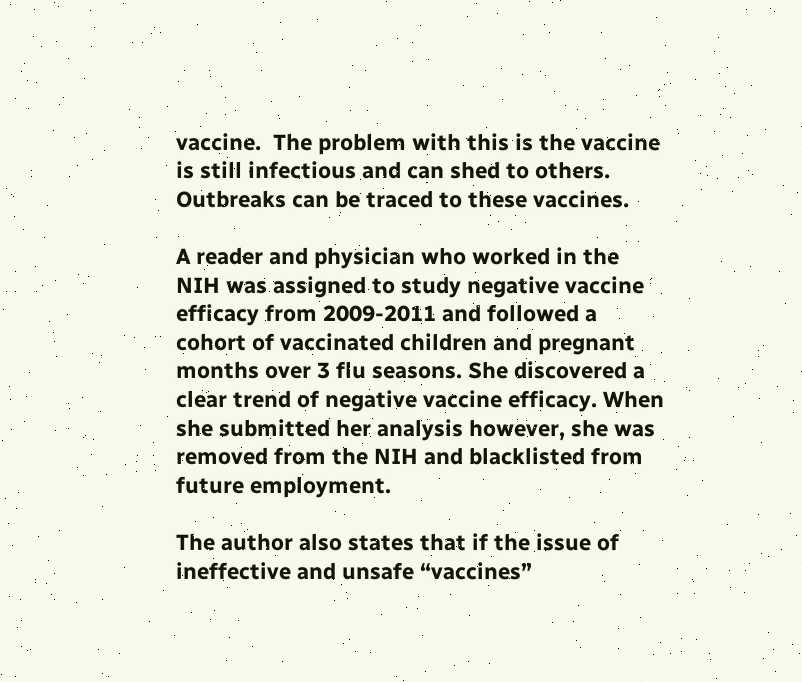vaccine.  The problem with this is the vaccine is still infectious and can shed to others.  Outbreaks can be traced to these vaccines.

A reader and physician who worked in the NIH was assigned to study negative vaccine efficacy from 2009-2011 and followed a cohort of vaccinated children and pregnant months over 3 flu seasons. She discovered a clear trend of negative vaccine efficacy. When she submitted her analysis however, she was removed from the NIH and blacklisted from future employment.

The author also states that if the issue of ineffective and unsafe “vaccines”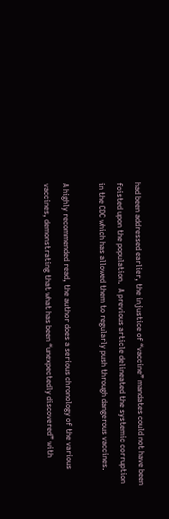had been addressed earlier, the injustice of “vaccine” mandates could not have been foisted upon the population.  A previous article delineated the systemic corruption in the CDC which has allowed them to regularly push through dangerous vaccines.

A highly recommended read, the author does a serious chronology of the various vaccines, demonstrating that what has been “unexpectedly discovered” with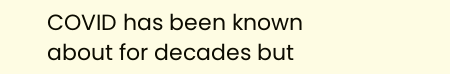COVID has been known about for decades but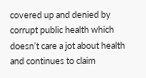covered up and denied by corrupt public health which doesn’t care a jot about health and continues to claim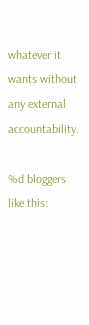whatever it wants without any external accountability.

%d bloggers like this: